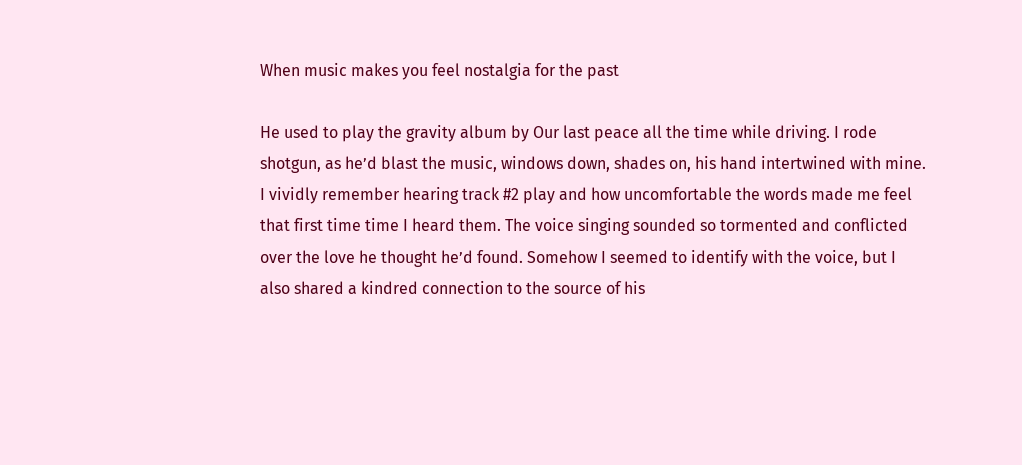When music makes you feel nostalgia for the past

He used to play the gravity album by Our last peace all the time while driving. I rode shotgun, as he’d blast the music, windows down, shades on, his hand intertwined with mine. I vividly remember hearing track #2 play and how uncomfortable the words made me feel that first time time I heard them. The voice singing sounded so tormented and conflicted over the love he thought he’d found. Somehow I seemed to identify with the voice, but I also shared a kindred connection to the source of his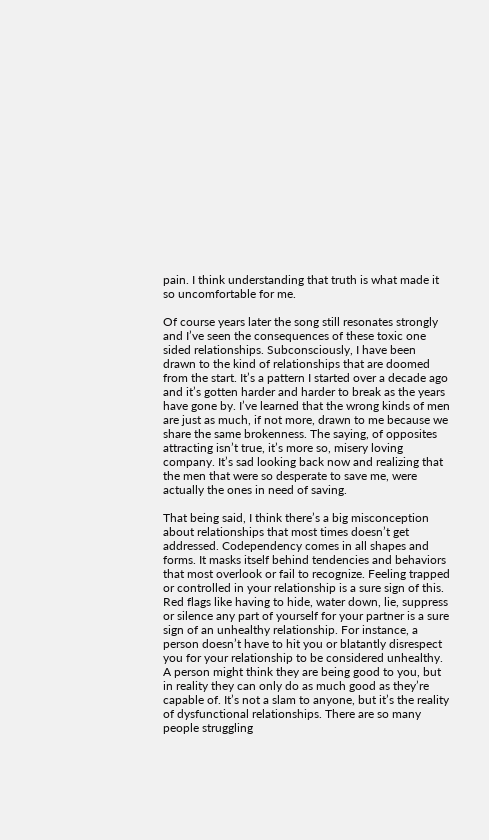pain. I think understanding that truth is what made it so uncomfortable for me.

Of course years later the song still resonates strongly and I’ve seen the consequences of these toxic one sided relationships. Subconsciously, I have been drawn to the kind of relationships that are doomed from the start. It’s a pattern I started over a decade ago and it’s gotten harder and harder to break as the years have gone by. I’ve learned that the wrong kinds of men are just as much, if not more, drawn to me because we share the same brokenness. The saying, of opposites attracting isn’t true, it’s more so, misery loving company. It’s sad looking back now and realizing that the men that were so desperate to save me, were actually the ones in need of saving.

That being said, I think there’s a big misconception about relationships that most times doesn’t get addressed. Codependency comes in all shapes and forms. It masks itself behind tendencies and behaviors that most overlook or fail to recognize. Feeling trapped or controlled in your relationship is a sure sign of this. Red flags like having to hide, water down, lie, suppress or silence any part of yourself for your partner is a sure sign of an unhealthy relationship. For instance, a person doesn’t have to hit you or blatantly disrespect you for your relationship to be considered unhealthy. A person might think they are being good to you, but in reality they can only do as much good as they’re capable of. It’s not a slam to anyone, but it’s the reality of dysfunctional relationships. There are so many people struggling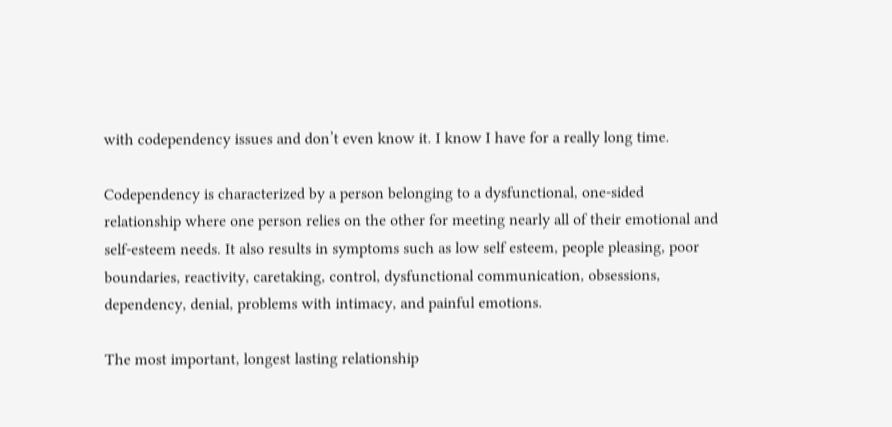with codependency issues and don’t even know it. I know I have for a really long time.

Codependency is characterized by a person belonging to a dysfunctional, one-sided relationship where one person relies on the other for meeting nearly all of their emotional and self-esteem needs. It also results in symptoms such as low self esteem, people pleasing, poor boundaries, reactivity, caretaking, control, dysfunctional communication, obsessions, dependency, denial, problems with intimacy, and painful emotions.

The most important, longest lasting relationship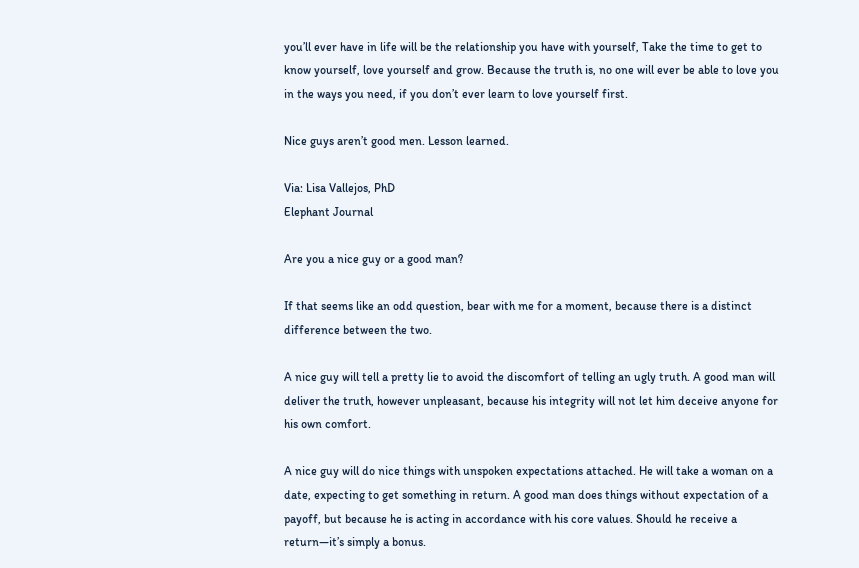you’ll ever have in life will be the relationship you have with yourself, Take the time to get to know yourself, love yourself and grow. Because the truth is, no one will ever be able to love you in the ways you need, if you don’t ever learn to love yourself first.

Nice guys aren’t good men. Lesson learned.

Via: Lisa Vallejos, PhD
Elephant Journal

Are you a nice guy or a good man?

If that seems like an odd question, bear with me for a moment, because there is a distinct difference between the two.

A nice guy will tell a pretty lie to avoid the discomfort of telling an ugly truth. A good man will deliver the truth, however unpleasant, because his integrity will not let him deceive anyone for his own comfort.

A nice guy will do nice things with unspoken expectations attached. He will take a woman on a date, expecting to get something in return. A good man does things without expectation of a payoff, but because he is acting in accordance with his core values. Should he receive a return—it’s simply a bonus.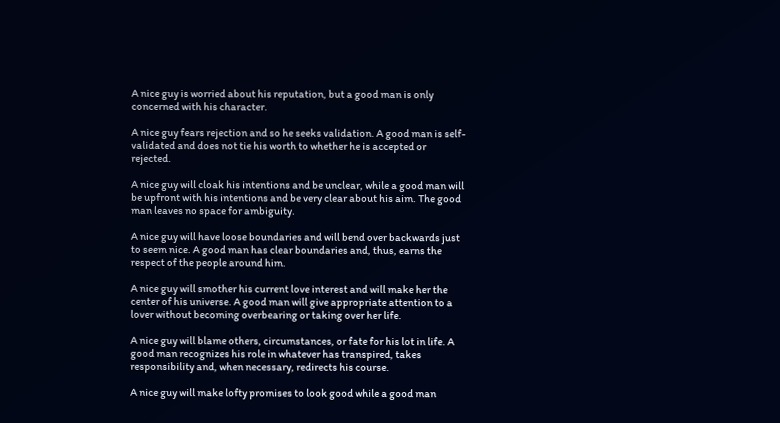A nice guy is worried about his reputation, but a good man is only concerned with his character.

A nice guy fears rejection and so he seeks validation. A good man is self-validated and does not tie his worth to whether he is accepted or rejected.

A nice guy will cloak his intentions and be unclear, while a good man will be upfront with his intentions and be very clear about his aim. The good man leaves no space for ambiguity.

A nice guy will have loose boundaries and will bend over backwards just to seem nice. A good man has clear boundaries and, thus, earns the respect of the people around him.

A nice guy will smother his current love interest and will make her the center of his universe. A good man will give appropriate attention to a lover without becoming overbearing or taking over her life.

A nice guy will blame others, circumstances, or fate for his lot in life. A good man recognizes his role in whatever has transpired, takes responsibility and, when necessary, redirects his course.

A nice guy will make lofty promises to look good while a good man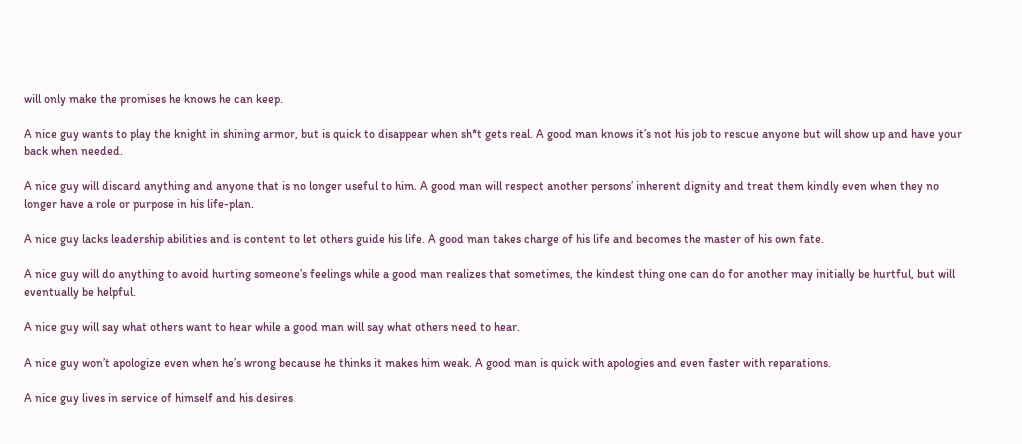will only make the promises he knows he can keep.

A nice guy wants to play the knight in shining armor, but is quick to disappear when sh*t gets real. A good man knows it’s not his job to rescue anyone but will show up and have your back when needed.

A nice guy will discard anything and anyone that is no longer useful to him. A good man will respect another persons’ inherent dignity and treat them kindly even when they no longer have a role or purpose in his life-plan.

A nice guy lacks leadership abilities and is content to let others guide his life. A good man takes charge of his life and becomes the master of his own fate.

A nice guy will do anything to avoid hurting someone’s feelings while a good man realizes that sometimes, the kindest thing one can do for another may initially be hurtful, but will eventually be helpful.

A nice guy will say what others want to hear while a good man will say what others need to hear.

A nice guy won’t apologize even when he’s wrong because he thinks it makes him weak. A good man is quick with apologies and even faster with reparations.

A nice guy lives in service of himself and his desires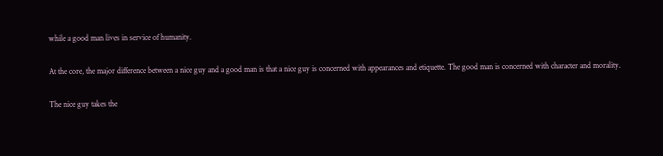while a good man lives in service of humanity.

At the core, the major difference between a nice guy and a good man is that a nice guy is concerned with appearances and etiquette. The good man is concerned with character and morality.

The nice guy takes the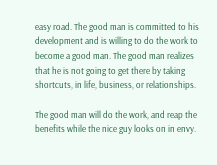easy road. The good man is committed to his development and is willing to do the work to become a good man. The good man realizes that he is not going to get there by taking shortcuts, in life, business, or relationships.

The good man will do the work, and reap the benefits while the nice guy looks on in envy.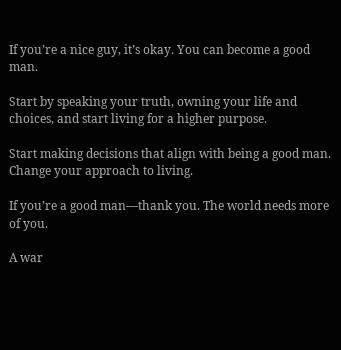If you’re a nice guy, it’s okay. You can become a good man.

Start by speaking your truth, owning your life and choices, and start living for a higher purpose.

Start making decisions that align with being a good man. Change your approach to living.

If you’re a good man—thank you. The world needs more of you.

A war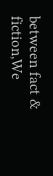between fact & fiction,We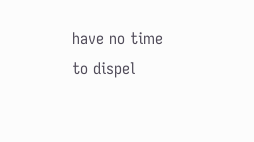have no time to dispel